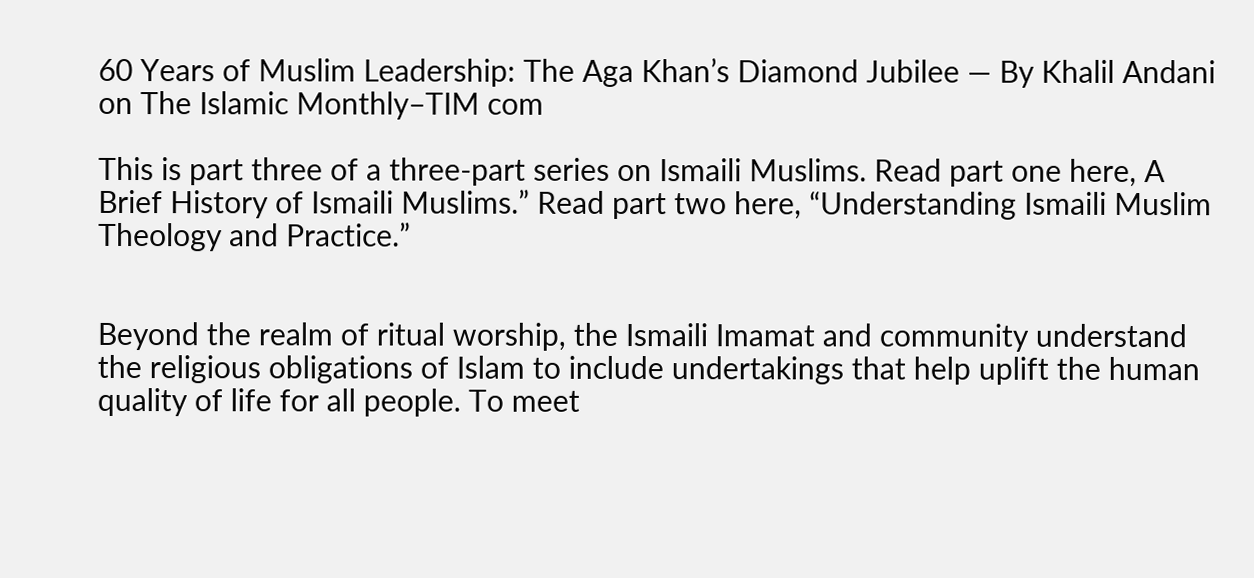60 Years of Muslim Leadership: The Aga Khan’s Diamond Jubilee — By Khalil Andani on The Islamic Monthly–TIM com

This is part three of a three-part series on Ismaili Muslims. Read part one here, A Brief History of Ismaili Muslims.” Read part two here, “Understanding Ismaili Muslim Theology and Practice.”


Beyond the realm of ritual worship, the Ismaili Imamat and community understand the religious obligations of Islam to include undertakings that help uplift the human quality of life for all people. To meet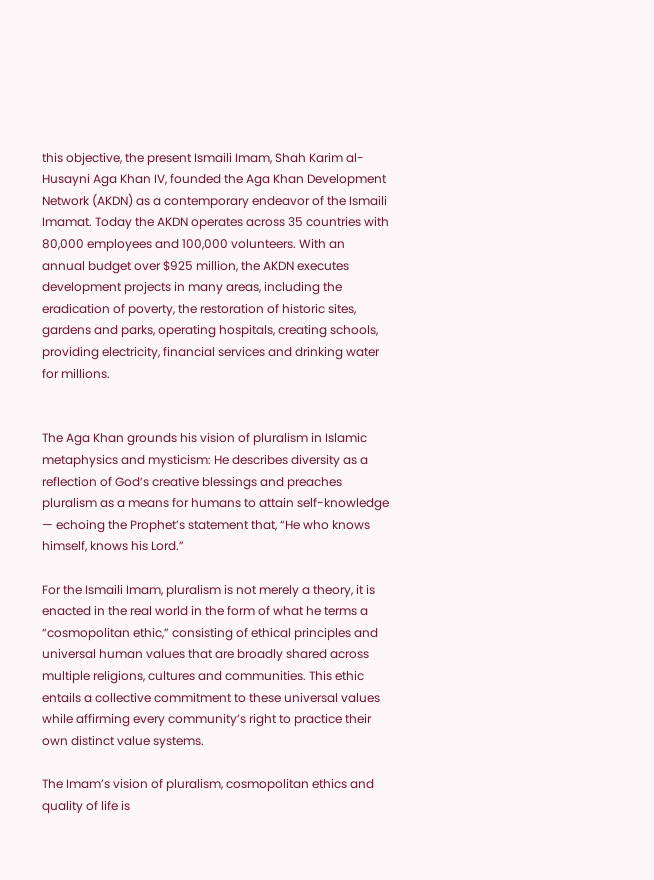this objective, the present Ismaili Imam, Shah Karim al-Husayni Aga Khan IV, founded the Aga Khan Development Network (AKDN) as a contemporary endeavor of the Ismaili Imamat. Today the AKDN operates across 35 countries with 80,000 employees and 100,000 volunteers. With an annual budget over $925 million, the AKDN executes development projects in many areas, including the eradication of poverty, the restoration of historic sites, gardens and parks, operating hospitals, creating schools, providing electricity, financial services and drinking water for millions.


The Aga Khan grounds his vision of pluralism in Islamic metaphysics and mysticism: He describes diversity as a reflection of God’s creative blessings and preaches pluralism as a means for humans to attain self-knowledge — echoing the Prophet’s statement that, “He who knows himself, knows his Lord.”

For the Ismaili Imam, pluralism is not merely a theory, it is enacted in the real world in the form of what he terms a “cosmopolitan ethic,” consisting of ethical principles and universal human values that are broadly shared across multiple religions, cultures and communities. This ethic entails a collective commitment to these universal values while affirming every community’s right to practice their own distinct value systems.

The Imam’s vision of pluralism, cosmopolitan ethics and quality of life is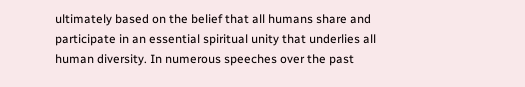ultimately based on the belief that all humans share and participate in an essential spiritual unity that underlies all human diversity. In numerous speeches over the past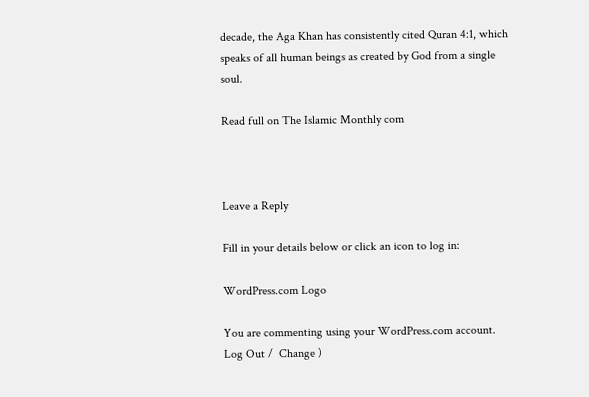decade, the Aga Khan has consistently cited Quran 4:1, which speaks of all human beings as created by God from a single soul.

Read full on The Islamic Monthly com



Leave a Reply

Fill in your details below or click an icon to log in:

WordPress.com Logo

You are commenting using your WordPress.com account. Log Out /  Change )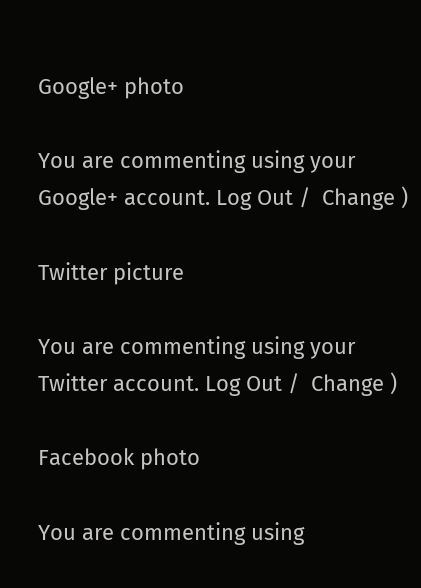Google+ photo

You are commenting using your Google+ account. Log Out /  Change )

Twitter picture

You are commenting using your Twitter account. Log Out /  Change )

Facebook photo

You are commenting using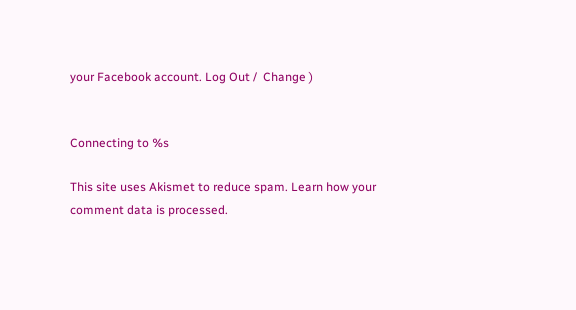your Facebook account. Log Out /  Change )


Connecting to %s

This site uses Akismet to reduce spam. Learn how your comment data is processed.